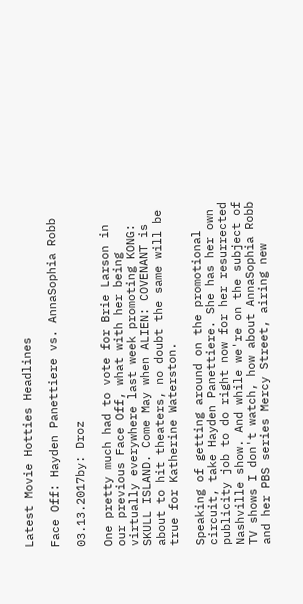Latest Movie Hotties Headlines

Face Off: Hayden Panettiere vs. AnnaSophia Robb

03.13.2017by: Droz

One pretty much had to vote for Brie Larson in our previous Face Off, what with her being virtually everywhere last week promoting KONG: SKULL ISLAND. Come May when ALIEN: COVENANT is about to hit theaters, no doubt the same will be true for Katherine Waterston.

Speaking of getting around on the promotional circuit, take Hayden Panettiere. She has her own publicity job to do right now for her resurrected Nashville show. And while we're on the subject of TV shows I don't watch, how about AnnaSophia Robb and her PBS series Mercy Street, airing new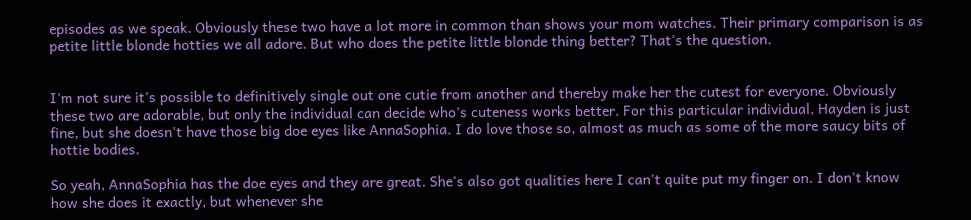episodes as we speak. Obviously these two have a lot more in common than shows your mom watches. Their primary comparison is as petite little blonde hotties we all adore. But who does the petite little blonde thing better? That's the question.


I'm not sure it's possible to definitively single out one cutie from another and thereby make her the cutest for everyone. Obviously these two are adorable, but only the individual can decide who's cuteness works better. For this particular individual, Hayden is just fine, but she doesn't have those big doe eyes like AnnaSophia. I do love those so, almost as much as some of the more saucy bits of hottie bodies.

So yeah, AnnaSophia has the doe eyes and they are great. She's also got qualities here I can't quite put my finger on. I don't know how she does it exactly, but whenever she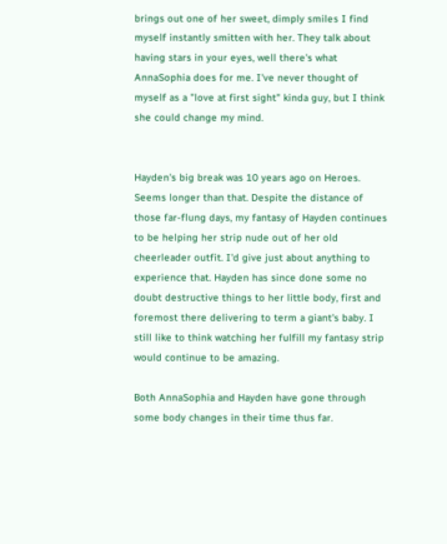brings out one of her sweet, dimply smiles I find myself instantly smitten with her. They talk about having stars in your eyes, well there's what AnnaSophia does for me. I've never thought of myself as a "love at first sight" kinda guy, but I think she could change my mind.


Hayden's big break was 10 years ago on Heroes. Seems longer than that. Despite the distance of those far-flung days, my fantasy of Hayden continues to be helping her strip nude out of her old cheerleader outfit. I'd give just about anything to experience that. Hayden has since done some no doubt destructive things to her little body, first and foremost there delivering to term a giant's baby. I still like to think watching her fulfill my fantasy strip would continue to be amazing.

Both AnnaSophia and Hayden have gone through some body changes in their time thus far.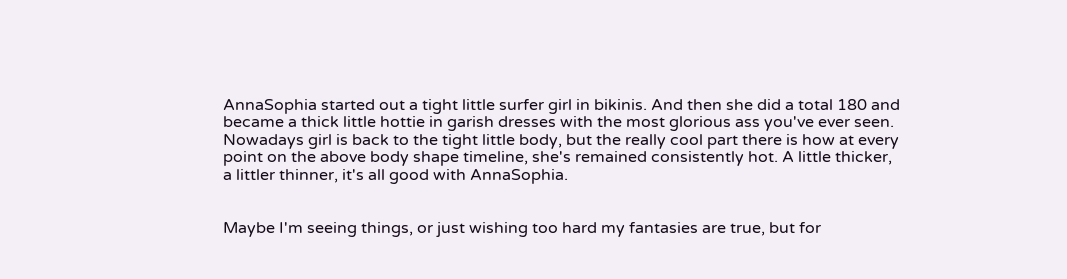AnnaSophia started out a tight little surfer girl in bikinis. And then she did a total 180 and became a thick little hottie in garish dresses with the most glorious ass you've ever seen. Nowadays girl is back to the tight little body, but the really cool part there is how at every point on the above body shape timeline, she's remained consistently hot. A little thicker, a littler thinner, it's all good with AnnaSophia.


Maybe I'm seeing things, or just wishing too hard my fantasies are true, but for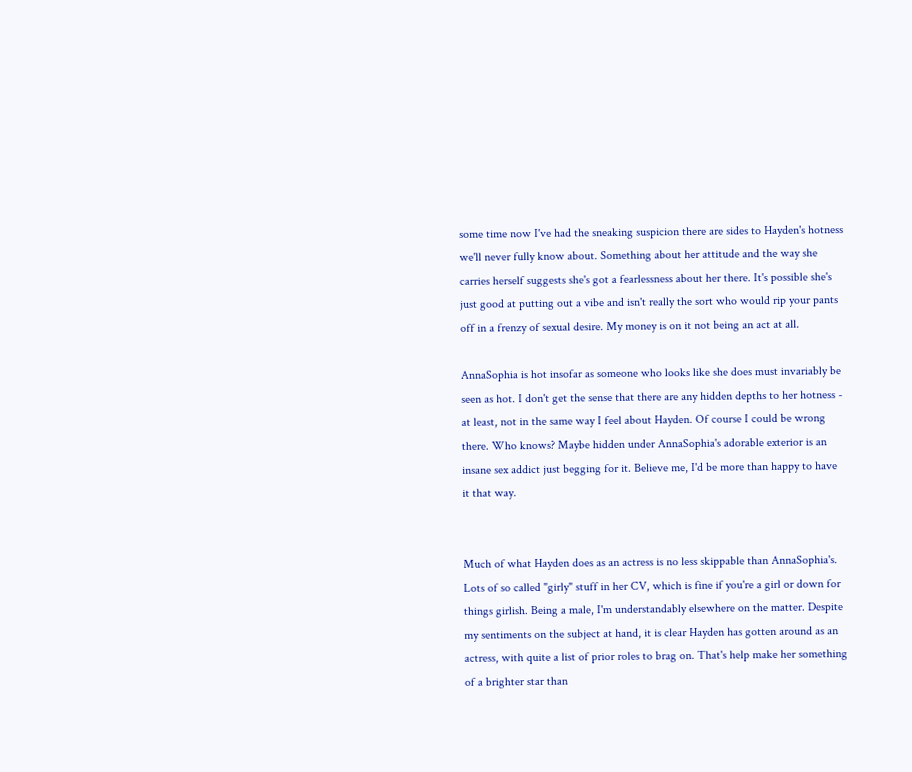some time now I've had the sneaking suspicion there are sides to Hayden's hotness we'll never fully know about. Something about her attitude and the way she carries herself suggests she's got a fearlessness about her there. It's possible she's just good at putting out a vibe and isn't really the sort who would rip your pants off in a frenzy of sexual desire. My money is on it not being an act at all.

AnnaSophia is hot insofar as someone who looks like she does must invariably be seen as hot. I don't get the sense that there are any hidden depths to her hotness - at least, not in the same way I feel about Hayden. Of course I could be wrong there. Who knows? Maybe hidden under AnnaSophia's adorable exterior is an insane sex addict just begging for it. Believe me, I'd be more than happy to have it that way.


Much of what Hayden does as an actress is no less skippable than AnnaSophia's. Lots of so called "girly" stuff in her CV, which is fine if you're a girl or down for things girlish. Being a male, I'm understandably elsewhere on the matter. Despite my sentiments on the subject at hand, it is clear Hayden has gotten around as an actress, with quite a list of prior roles to brag on. That's help make her something of a brighter star than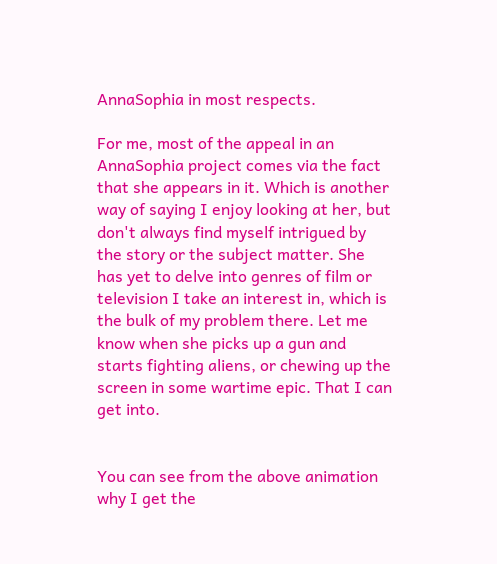AnnaSophia in most respects.

For me, most of the appeal in an AnnaSophia project comes via the fact that she appears in it. Which is another way of saying I enjoy looking at her, but don't always find myself intrigued by the story or the subject matter. She has yet to delve into genres of film or television I take an interest in, which is the bulk of my problem there. Let me know when she picks up a gun and starts fighting aliens, or chewing up the screen in some wartime epic. That I can get into.


You can see from the above animation why I get the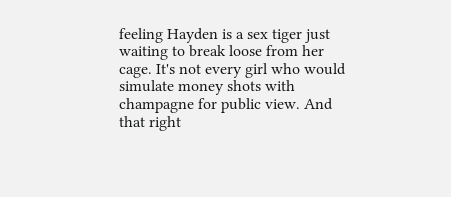feeling Hayden is a sex tiger just waiting to break loose from her cage. It's not every girl who would simulate money shots with champagne for public view. And that right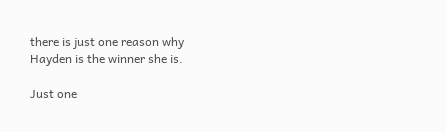there is just one reason why Hayden is the winner she is.

Just one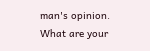man's opinion. What are your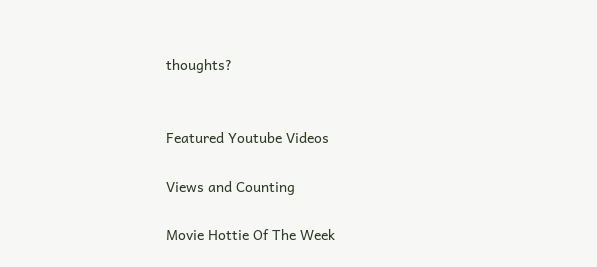thoughts?


Featured Youtube Videos

Views and Counting

Movie Hottie Of The Week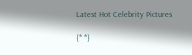Latest Hot Celebrity Pictures

{* *}